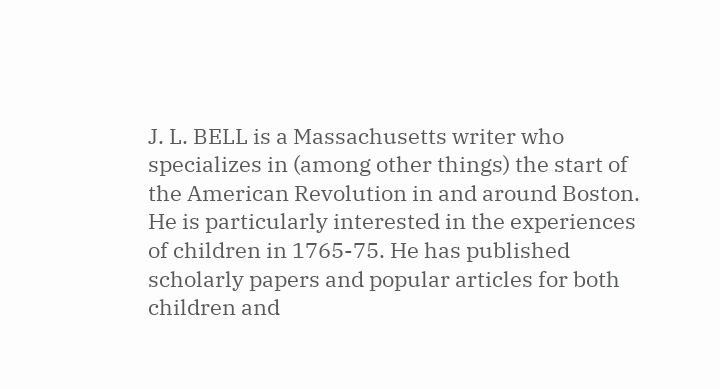J. L. BELL is a Massachusetts writer who specializes in (among other things) the start of the American Revolution in and around Boston. He is particularly interested in the experiences of children in 1765-75. He has published scholarly papers and popular articles for both children and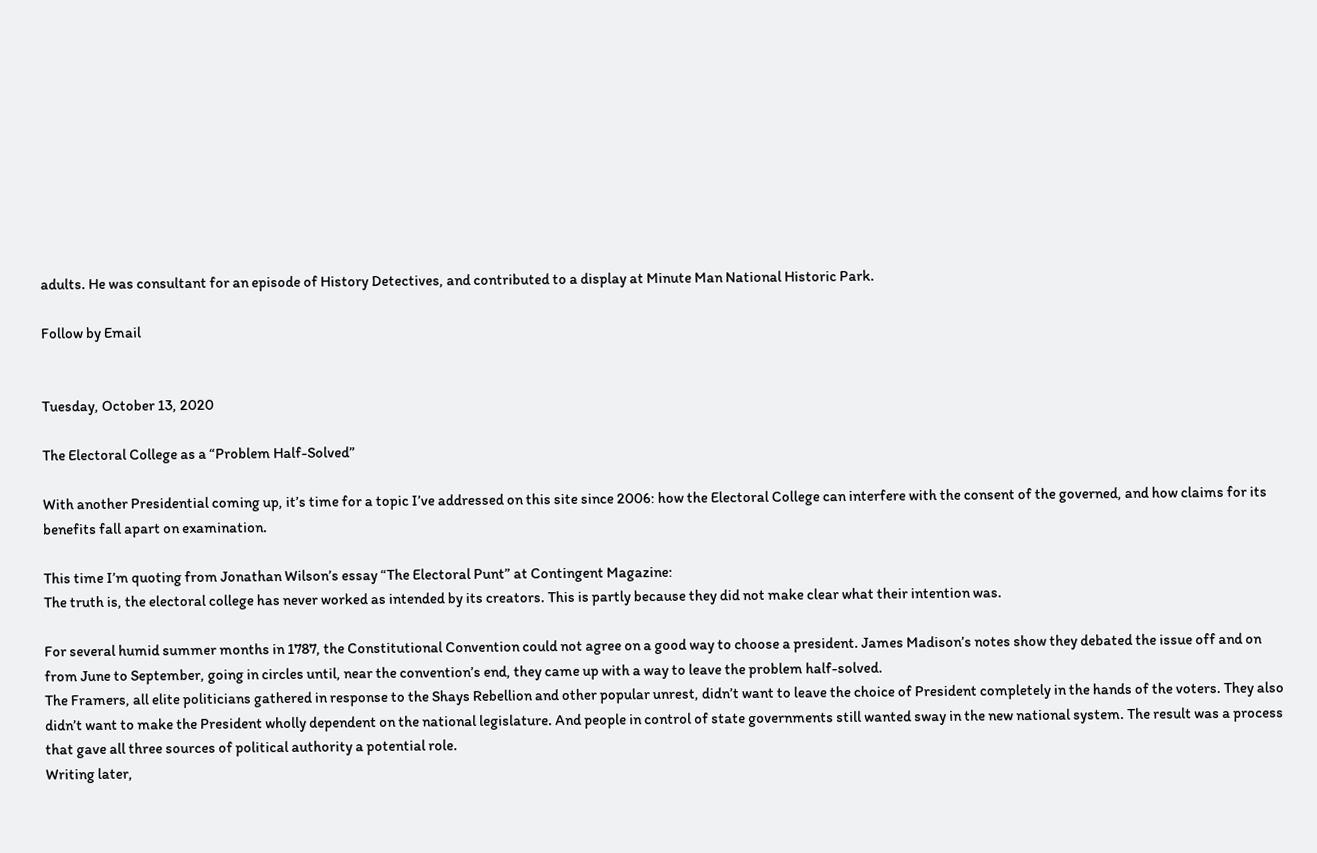adults. He was consultant for an episode of History Detectives, and contributed to a display at Minute Man National Historic Park.

Follow by Email


Tuesday, October 13, 2020

The Electoral College as a “Problem Half-Solved”

With another Presidential coming up, it’s time for a topic I’ve addressed on this site since 2006: how the Electoral College can interfere with the consent of the governed, and how claims for its benefits fall apart on examination.

This time I’m quoting from Jonathan Wilson’s essay “The Electoral Punt” at Contingent Magazine:
The truth is, the electoral college has never worked as intended by its creators. This is partly because they did not make clear what their intention was.

For several humid summer months in 1787, the Constitutional Convention could not agree on a good way to choose a president. James Madison’s notes show they debated the issue off and on from June to September, going in circles until, near the convention’s end, they came up with a way to leave the problem half-solved.
The Framers, all elite politicians gathered in response to the Shays Rebellion and other popular unrest, didn’t want to leave the choice of President completely in the hands of the voters. They also didn’t want to make the President wholly dependent on the national legislature. And people in control of state governments still wanted sway in the new national system. The result was a process that gave all three sources of political authority a potential role.
Writing later,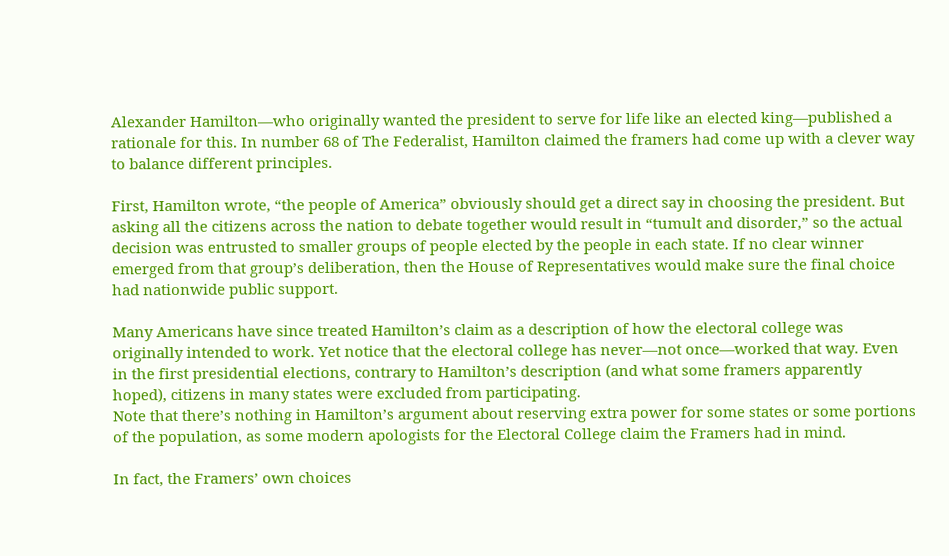Alexander Hamilton—who originally wanted the president to serve for life like an elected king—published a rationale for this. In number 68 of The Federalist, Hamilton claimed the framers had come up with a clever way to balance different principles.

First, Hamilton wrote, “the people of America” obviously should get a direct say in choosing the president. But asking all the citizens across the nation to debate together would result in “tumult and disorder,” so the actual decision was entrusted to smaller groups of people elected by the people in each state. If no clear winner emerged from that group’s deliberation, then the House of Representatives would make sure the final choice had nationwide public support.

Many Americans have since treated Hamilton’s claim as a description of how the electoral college was originally intended to work. Yet notice that the electoral college has never—not once—worked that way. Even in the first presidential elections, contrary to Hamilton’s description (and what some framers apparently hoped), citizens in many states were excluded from participating.
Note that there’s nothing in Hamilton’s argument about reserving extra power for some states or some portions of the population, as some modern apologists for the Electoral College claim the Framers had in mind.

In fact, the Framers’ own choices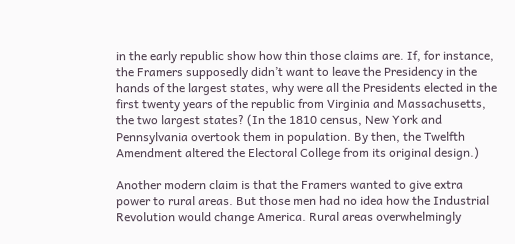in the early republic show how thin those claims are. If, for instance, the Framers supposedly didn’t want to leave the Presidency in the hands of the largest states, why were all the Presidents elected in the first twenty years of the republic from Virginia and Massachusetts, the two largest states? (In the 1810 census, New York and Pennsylvania overtook them in population. By then, the Twelfth Amendment altered the Electoral College from its original design.)

Another modern claim is that the Framers wanted to give extra power to rural areas. But those men had no idea how the Industrial Revolution would change America. Rural areas overwhelmingly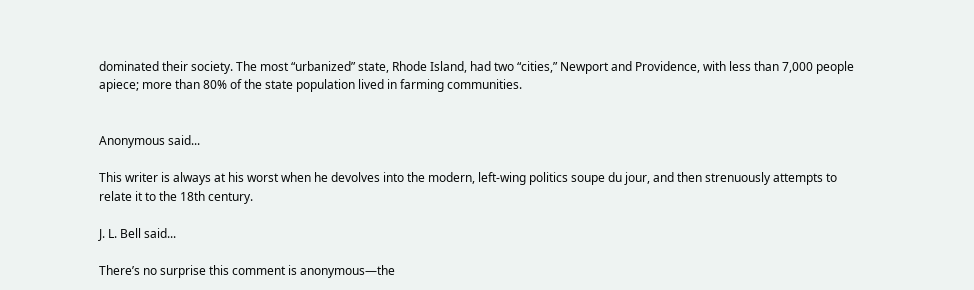dominated their society. The most “urbanized” state, Rhode Island, had two “cities,” Newport and Providence, with less than 7,000 people apiece; more than 80% of the state population lived in farming communities.


Anonymous said...

This writer is always at his worst when he devolves into the modern, left-wing politics soupe du jour, and then strenuously attempts to relate it to the 18th century.

J. L. Bell said...

There’s no surprise this comment is anonymous—the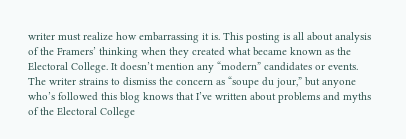writer must realize how embarrassing it is. This posting is all about analysis of the Framers’ thinking when they created what became known as the Electoral College. It doesn’t mention any “modern” candidates or events. The writer strains to dismiss the concern as “soupe du jour,” but anyone who’s followed this blog knows that I’ve written about problems and myths of the Electoral College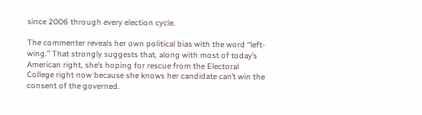since 2006 through every election cycle.

The commenter reveals her own political bias with the word “left-wing.” That strongly suggests that, along with most of today’s American right, she’s hoping for rescue from the Electoral College right now because she knows her candidate can’t win the consent of the governed.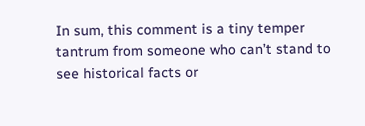In sum, this comment is a tiny temper tantrum from someone who can’t stand to see historical facts or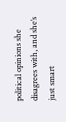political opinions she disagrees with, and she’s just smart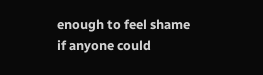enough to feel shame if anyone could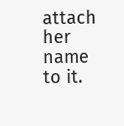attach her name to it.